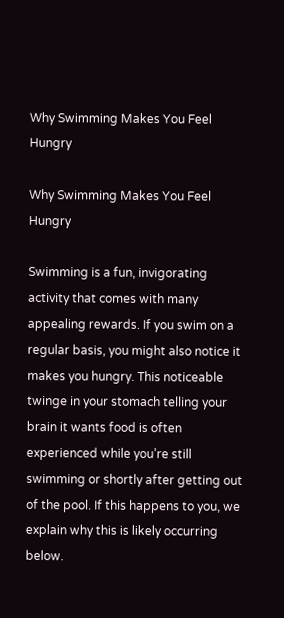Why Swimming Makes You Feel Hungry

Why Swimming Makes You Feel Hungry

Swimming is a fun, invigorating activity that comes with many appealing rewards. If you swim on a regular basis, you might also notice it makes you hungry. This noticeable twinge in your stomach telling your brain it wants food is often experienced while you’re still swimming or shortly after getting out of the pool. If this happens to you, we explain why this is likely occurring below.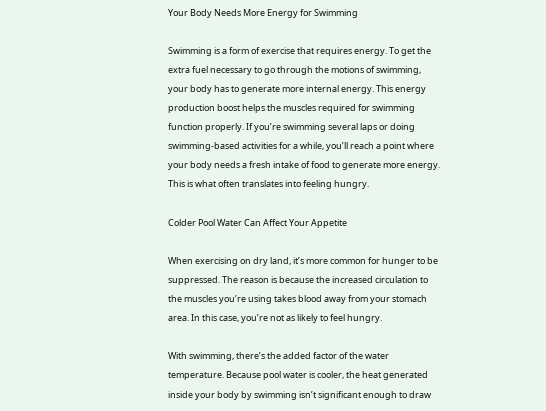Your Body Needs More Energy for Swimming

Swimming is a form of exercise that requires energy. To get the extra fuel necessary to go through the motions of swimming, your body has to generate more internal energy. This energy production boost helps the muscles required for swimming function properly. If you’re swimming several laps or doing swimming-based activities for a while, you’ll reach a point where your body needs a fresh intake of food to generate more energy. This is what often translates into feeling hungry.

Colder Pool Water Can Affect Your Appetite

When exercising on dry land, it’s more common for hunger to be suppressed. The reason is because the increased circulation to the muscles you’re using takes blood away from your stomach area. In this case, you’re not as likely to feel hungry.

With swimming, there’s the added factor of the water temperature. Because pool water is cooler, the heat generated inside your body by swimming isn’t significant enough to draw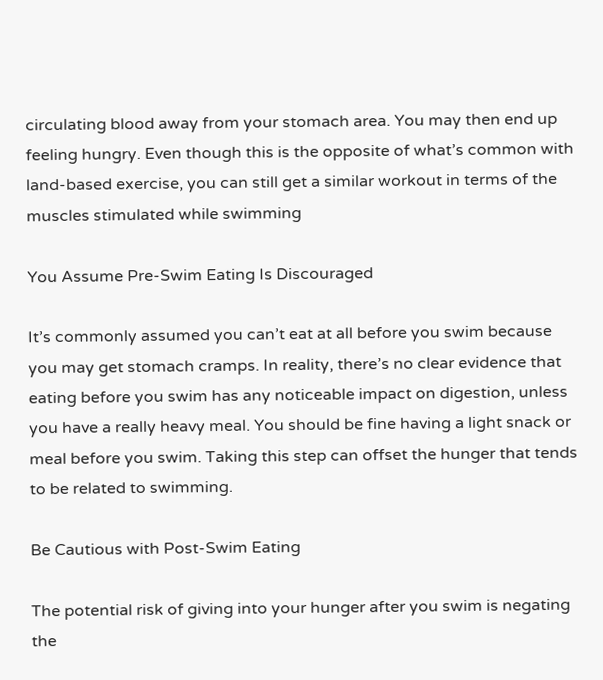circulating blood away from your stomach area. You may then end up feeling hungry. Even though this is the opposite of what’s common with land-based exercise, you can still get a similar workout in terms of the muscles stimulated while swimming

You Assume Pre-Swim Eating Is Discouraged

It’s commonly assumed you can’t eat at all before you swim because you may get stomach cramps. In reality, there’s no clear evidence that eating before you swim has any noticeable impact on digestion, unless you have a really heavy meal. You should be fine having a light snack or meal before you swim. Taking this step can offset the hunger that tends to be related to swimming.

Be Cautious with Post-Swim Eating

The potential risk of giving into your hunger after you swim is negating the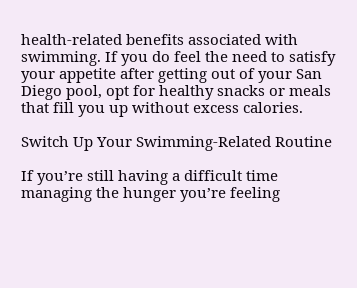health-related benefits associated with swimming. If you do feel the need to satisfy your appetite after getting out of your San Diego pool, opt for healthy snacks or meals that fill you up without excess calories.

Switch Up Your Swimming-Related Routine

If you’re still having a difficult time managing the hunger you’re feeling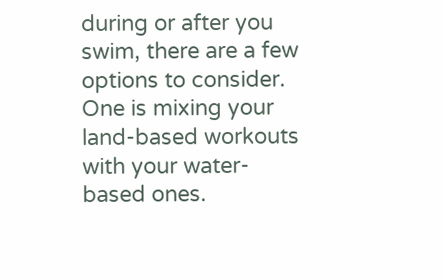during or after you swim, there are a few options to consider. One is mixing your land-based workouts with your water-based ones.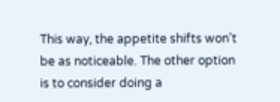This way, the appetite shifts won’t be as noticeable. The other option is to consider doing a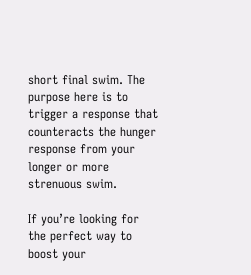short final swim. The purpose here is to trigger a response that counteracts the hunger response from your longer or more strenuous swim.

If you’re looking for the perfect way to boost your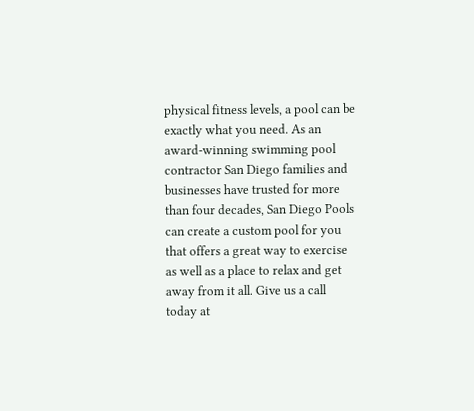physical fitness levels, a pool can be exactly what you need. As an award-winning swimming pool contractor San Diego families and businesses have trusted for more than four decades, San Diego Pools can create a custom pool for you that offers a great way to exercise as well as a place to relax and get away from it all. Give us a call today at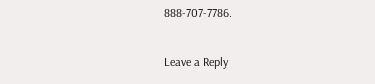888-707-7786.

Leave a Reply